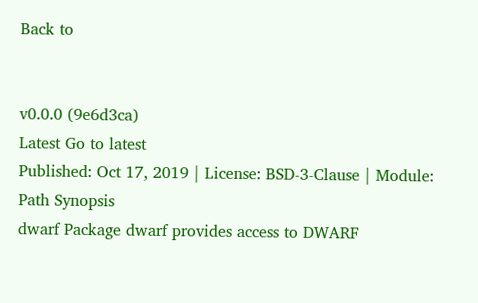Back to


v0.0.0 (9e6d3ca)
Latest Go to latest
Published: Oct 17, 2019 | License: BSD-3-Clause | Module:
Path Synopsis
dwarf Package dwarf provides access to DWARF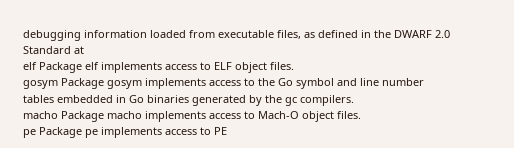debugging information loaded from executable files, as defined in the DWARF 2.0 Standard at
elf Package elf implements access to ELF object files.
gosym Package gosym implements access to the Go symbol and line number tables embedded in Go binaries generated by the gc compilers.
macho Package macho implements access to Mach-O object files.
pe Package pe implements access to PE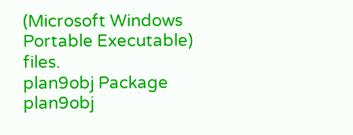(Microsoft Windows Portable Executable) files.
plan9obj Package plan9obj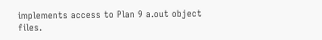implements access to Plan 9 a.out object files.